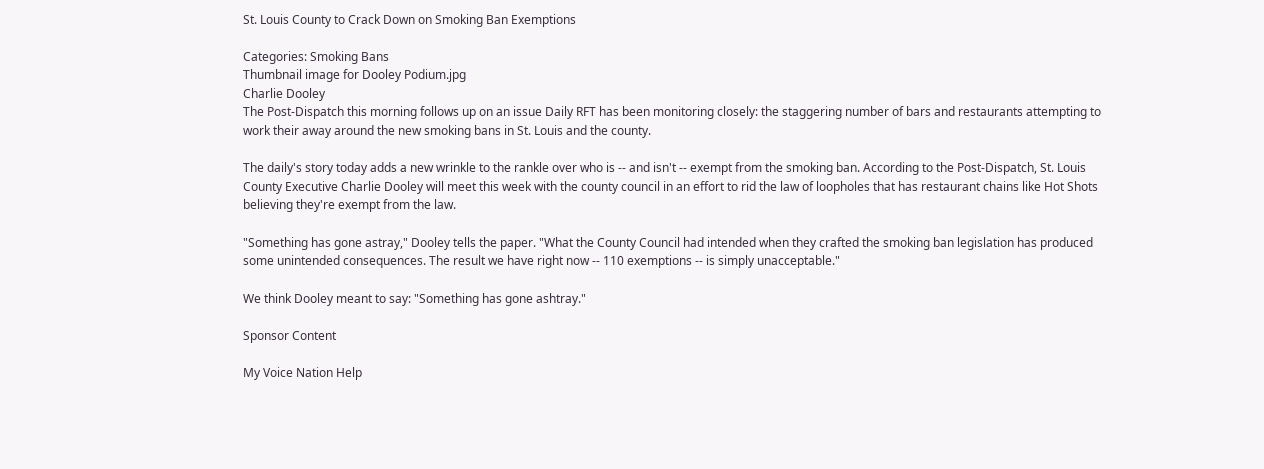St. Louis County to Crack Down on Smoking Ban Exemptions

Categories: Smoking Bans
Thumbnail image for Dooley Podium.jpg
Charlie Dooley
The Post-Dispatch this morning follows up on an issue Daily RFT has been monitoring closely: the staggering number of bars and restaurants attempting to work their away around the new smoking bans in St. Louis and the county.

The daily's story today adds a new wrinkle to the rankle over who is -- and isn't -- exempt from the smoking ban. According to the Post-Dispatch, St. Louis County Executive Charlie Dooley will meet this week with the county council in an effort to rid the law of loopholes that has restaurant chains like Hot Shots believing they're exempt from the law.

"Something has gone astray," Dooley tells the paper. "What the County Council had intended when they crafted the smoking ban legislation has produced some unintended consequences. The result we have right now -- 110 exemptions -- is simply unacceptable."

We think Dooley meant to say: "Something has gone ashtray."

Sponsor Content

My Voice Nation Help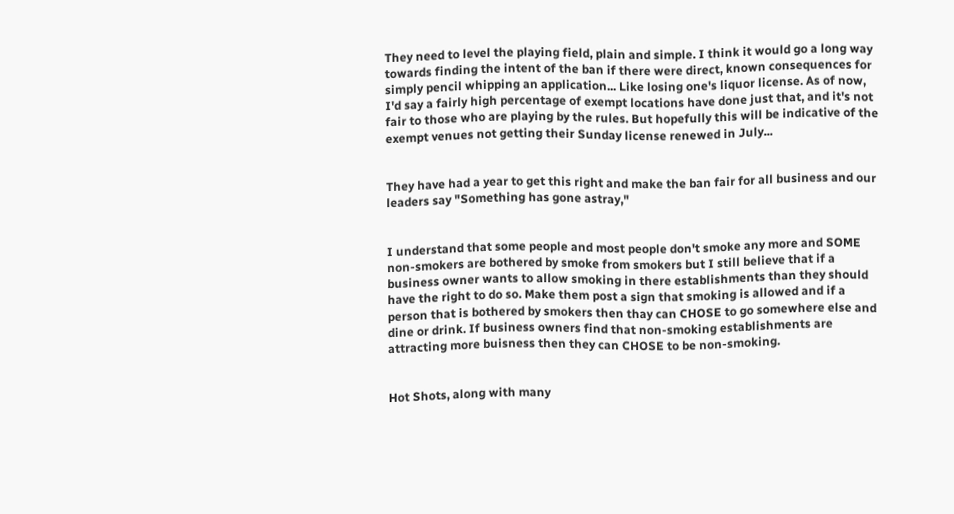They need to level the playing field, plain and simple. I think it would go a long way towards finding the intent of the ban if there were direct, known consequences for simply pencil whipping an application... Like losing one's liquor license. As of now, I'd say a fairly high percentage of exempt locations have done just that, and it's not fair to those who are playing by the rules. But hopefully this will be indicative of the exempt venues not getting their Sunday license renewed in July...


They have had a year to get this right and make the ban fair for all business and our leaders say "Something has gone astray,"


I understand that some people and most people don't smoke any more and SOME non-smokers are bothered by smoke from smokers but I still believe that if a business owner wants to allow smoking in there establishments than they should have the right to do so. Make them post a sign that smoking is allowed and if a person that is bothered by smokers then thay can CHOSE to go somewhere else and dine or drink. If business owners find that non-smoking establishments are attracting more buisness then they can CHOSE to be non-smoking.


Hot Shots, along with many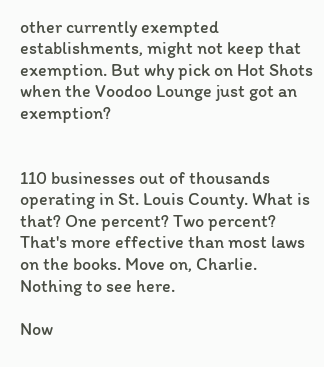other currently exempted establishments, might not keep that exemption. But why pick on Hot Shots when the Voodoo Lounge just got an exemption?


110 businesses out of thousands operating in St. Louis County. What is that? One percent? Two percent? That's more effective than most laws on the books. Move on, Charlie. Nothing to see here.

Now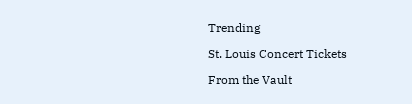Trending

St. Louis Concert Tickets

From the Vault